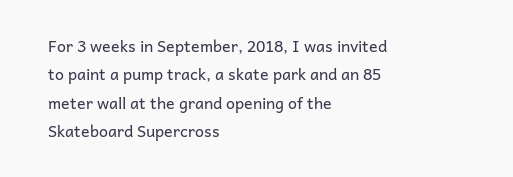For 3 weeks in September, 2018, I was invited to paint a pump track, a skate park and an 85 meter wall at the grand opening of the Skateboard Supercross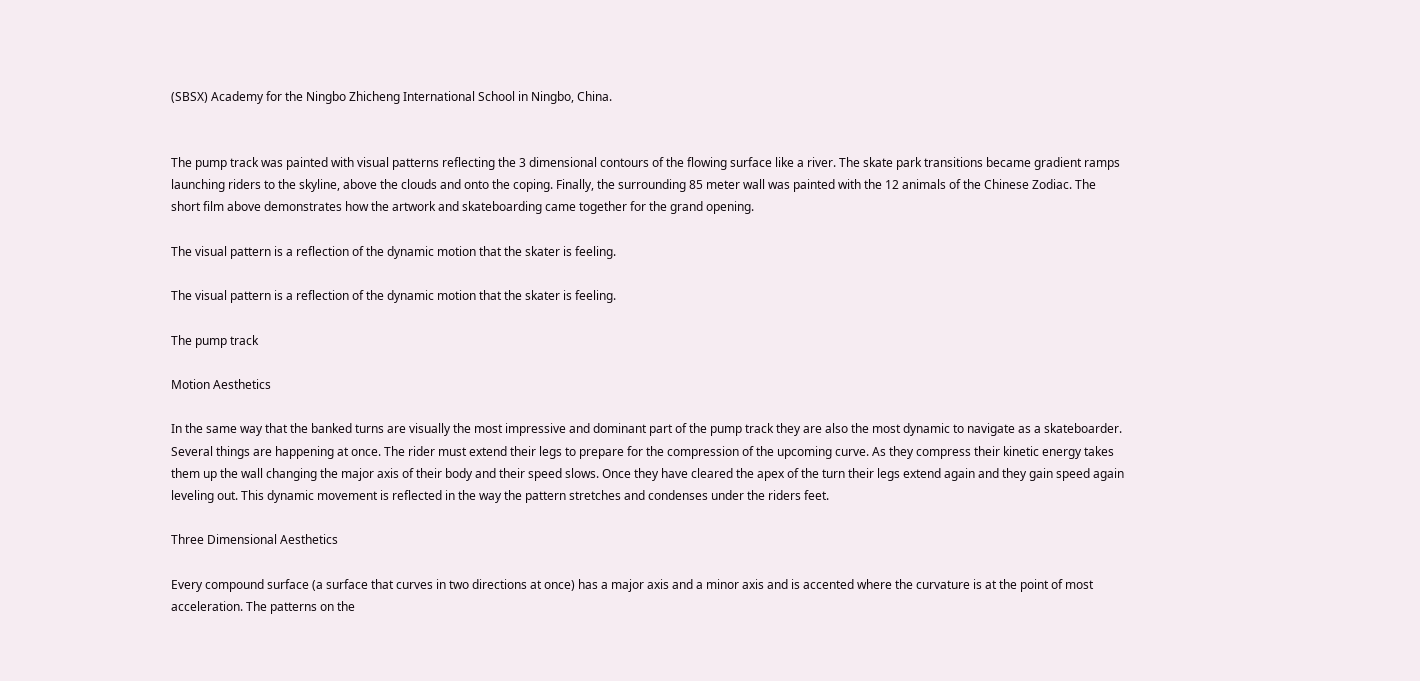(SBSX) Academy for the Ningbo Zhicheng International School in Ningbo, China.


The pump track was painted with visual patterns reflecting the 3 dimensional contours of the flowing surface like a river. The skate park transitions became gradient ramps launching riders to the skyline, above the clouds and onto the coping. Finally, the surrounding 85 meter wall was painted with the 12 animals of the Chinese Zodiac. The short film above demonstrates how the artwork and skateboarding came together for the grand opening.

The visual pattern is a reflection of the dynamic motion that the skater is feeling.

The visual pattern is a reflection of the dynamic motion that the skater is feeling.

The pump track

Motion Aesthetics

In the same way that the banked turns are visually the most impressive and dominant part of the pump track they are also the most dynamic to navigate as a skateboarder. Several things are happening at once. The rider must extend their legs to prepare for the compression of the upcoming curve. As they compress their kinetic energy takes them up the wall changing the major axis of their body and their speed slows. Once they have cleared the apex of the turn their legs extend again and they gain speed again leveling out. This dynamic movement is reflected in the way the pattern stretches and condenses under the riders feet.

Three Dimensional Aesthetics

Every compound surface (a surface that curves in two directions at once) has a major axis and a minor axis and is accented where the curvature is at the point of most acceleration. The patterns on the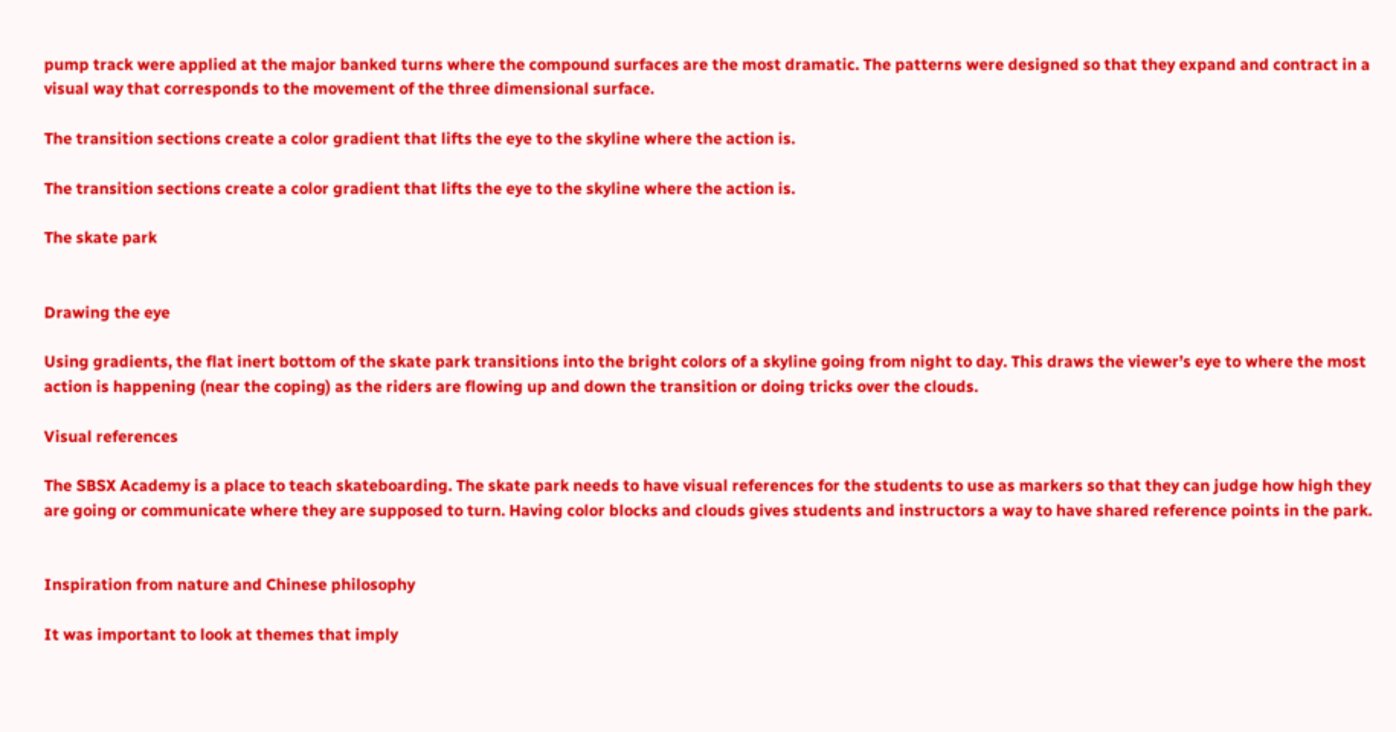pump track were applied at the major banked turns where the compound surfaces are the most dramatic. The patterns were designed so that they expand and contract in a visual way that corresponds to the movement of the three dimensional surface.

The transition sections create a color gradient that lifts the eye to the skyline where the action is.

The transition sections create a color gradient that lifts the eye to the skyline where the action is.

The skate park


Drawing the eye

Using gradients, the flat inert bottom of the skate park transitions into the bright colors of a skyline going from night to day. This draws the viewer’s eye to where the most action is happening (near the coping) as the riders are flowing up and down the transition or doing tricks over the clouds.

Visual references

The SBSX Academy is a place to teach skateboarding. The skate park needs to have visual references for the students to use as markers so that they can judge how high they are going or communicate where they are supposed to turn. Having color blocks and clouds gives students and instructors a way to have shared reference points in the park.


Inspiration from nature and Chinese philosophy

It was important to look at themes that imply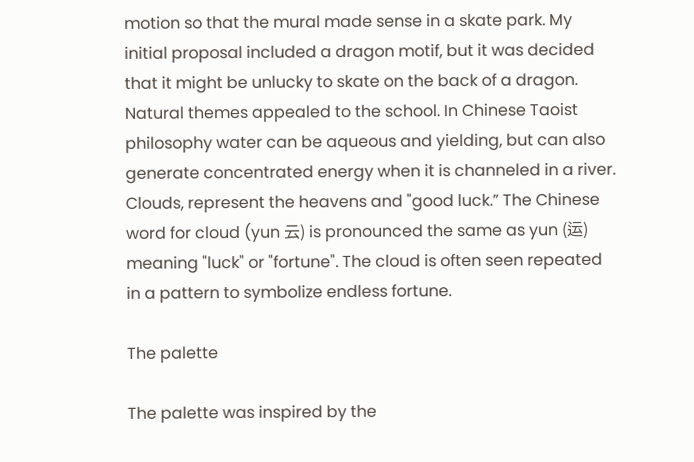motion so that the mural made sense in a skate park. My initial proposal included a dragon motif, but it was decided that it might be unlucky to skate on the back of a dragon. Natural themes appealed to the school. In Chinese Taoist philosophy water can be aqueous and yielding, but can also generate concentrated energy when it is channeled in a river. Clouds, represent the heavens and "good luck.” The Chinese word for cloud (yun 云) is pronounced the same as yun (运) meaning "luck" or "fortune". The cloud is often seen repeated in a pattern to symbolize endless fortune.

The palette

The palette was inspired by the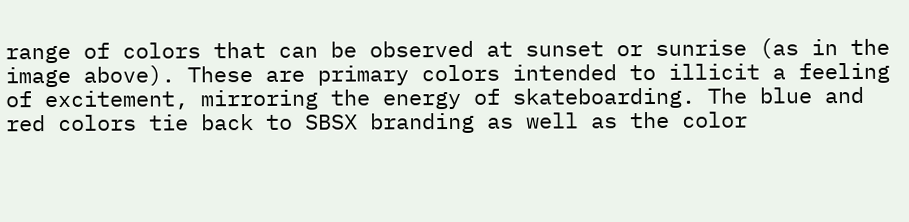range of colors that can be observed at sunset or sunrise (as in the image above). These are primary colors intended to illicit a feeling of excitement, mirroring the energy of skateboarding. The blue and red colors tie back to SBSX branding as well as the color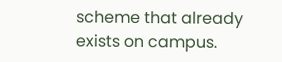scheme that already exists on campus.